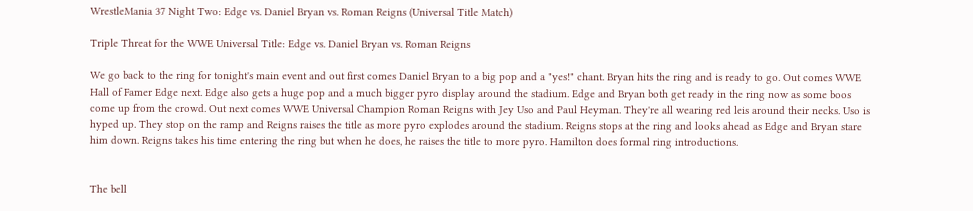WrestleMania 37 Night Two: Edge vs. Daniel Bryan vs. Roman Reigns (Universal Title Match)

Triple Threat for the WWE Universal Title: Edge vs. Daniel Bryan vs. Roman Reigns

We go back to the ring for tonight's main event and out first comes Daniel Bryan to a big pop and a "yes!" chant. Bryan hits the ring and is ready to go. Out comes WWE Hall of Famer Edge next. Edge also gets a huge pop and a much bigger pyro display around the stadium. Edge and Bryan both get ready in the ring now as some boos come up from the crowd. Out next comes WWE Universal Champion Roman Reigns with Jey Uso and Paul Heyman. They're all wearing red leis around their necks. Uso is hyped up. They stop on the ramp and Reigns raises the title as more pyro explodes around the stadium. Reigns stops at the ring and looks ahead as Edge and Bryan stare him down. Reigns takes his time entering the ring but when he does, he raises the title to more pyro. Hamilton does formal ring introductions.


The bell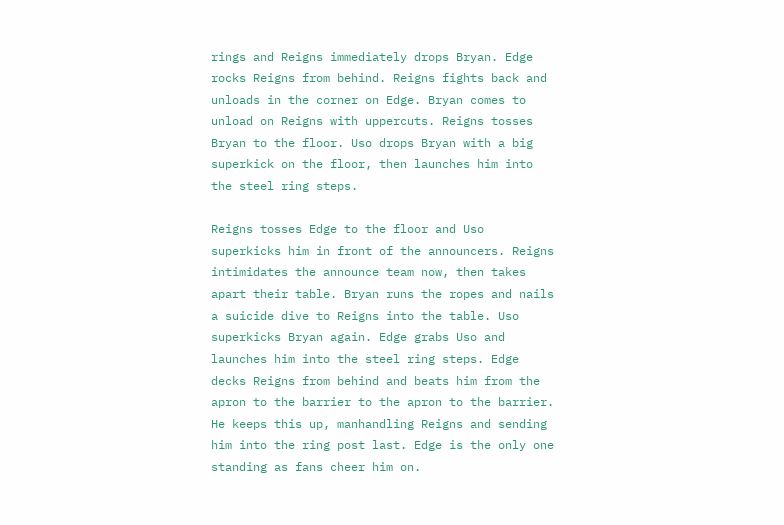rings and Reigns immediately drops Bryan. Edge rocks Reigns from behind. Reigns fights back and unloads in the corner on Edge. Bryan comes to unload on Reigns with uppercuts. Reigns tosses Bryan to the floor. Uso drops Bryan with a big superkick on the floor, then launches him into the steel ring steps.

Reigns tosses Edge to the floor and Uso superkicks him in front of the announcers. Reigns intimidates the announce team now, then takes apart their table. Bryan runs the ropes and nails a suicide dive to Reigns into the table. Uso superkicks Bryan again. Edge grabs Uso and launches him into the steel ring steps. Edge decks Reigns from behind and beats him from the apron to the barrier to the apron to the barrier. He keeps this up, manhandling Reigns and sending him into the ring post last. Edge is the only one standing as fans cheer him on.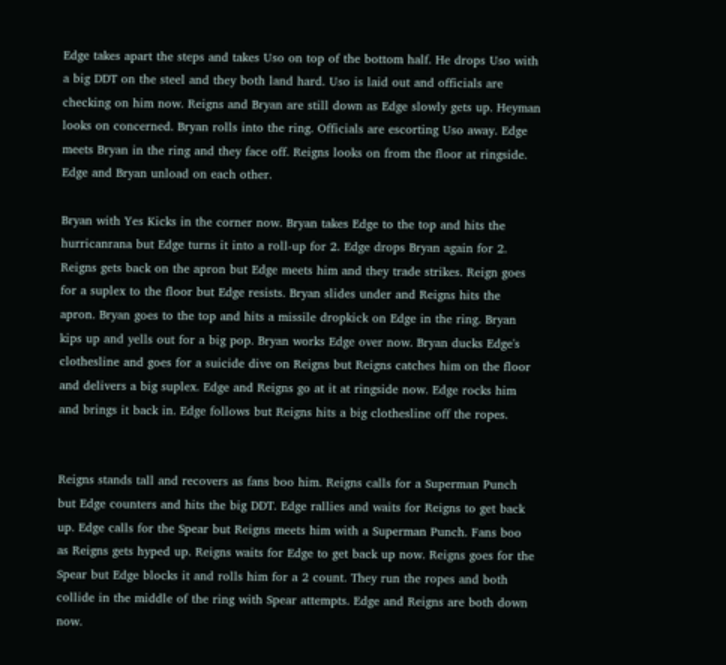Edge takes apart the steps and takes Uso on top of the bottom half. He drops Uso with a big DDT on the steel and they both land hard. Uso is laid out and officials are checking on him now. Reigns and Bryan are still down as Edge slowly gets up. Heyman looks on concerned. Bryan rolls into the ring. Officials are escorting Uso away. Edge meets Bryan in the ring and they face off. Reigns looks on from the floor at ringside. Edge and Bryan unload on each other.

Bryan with Yes Kicks in the corner now. Bryan takes Edge to the top and hits the hurricanrana but Edge turns it into a roll-up for 2. Edge drops Bryan again for 2. Reigns gets back on the apron but Edge meets him and they trade strikes. Reign goes for a suplex to the floor but Edge resists. Bryan slides under and Reigns hits the apron. Bryan goes to the top and hits a missile dropkick on Edge in the ring. Bryan kips up and yells out for a big pop. Bryan works Edge over now. Bryan ducks Edge's clothesline and goes for a suicide dive on Reigns but Reigns catches him on the floor and delivers a big suplex. Edge and Reigns go at it at ringside now. Edge rocks him and brings it back in. Edge follows but Reigns hits a big clothesline off the ropes.


Reigns stands tall and recovers as fans boo him. Reigns calls for a Superman Punch but Edge counters and hits the big DDT. Edge rallies and waits for Reigns to get back up. Edge calls for the Spear but Reigns meets him with a Superman Punch. Fans boo as Reigns gets hyped up. Reigns waits for Edge to get back up now. Reigns goes for the Spear but Edge blocks it and rolls him for a 2 count. They run the ropes and both collide in the middle of the ring with Spear attempts. Edge and Reigns are both down now.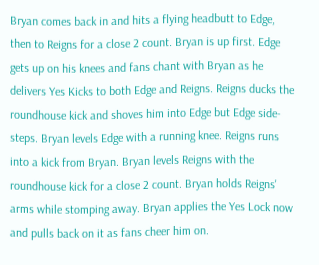Bryan comes back in and hits a flying headbutt to Edge, then to Reigns for a close 2 count. Bryan is up first. Edge gets up on his knees and fans chant with Bryan as he delivers Yes Kicks to both Edge and Reigns. Reigns ducks the roundhouse kick and shoves him into Edge but Edge side-steps. Bryan levels Edge with a running knee. Reigns runs into a kick from Bryan. Bryan levels Reigns with the roundhouse kick for a close 2 count. Bryan holds Reigns' arms while stomping away. Bryan applies the Yes Lock now and pulls back on it as fans cheer him on.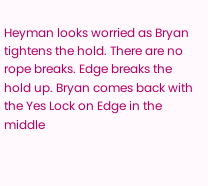Heyman looks worried as Bryan tightens the hold. There are no rope breaks. Edge breaks the hold up. Bryan comes back with the Yes Lock on Edge in the middle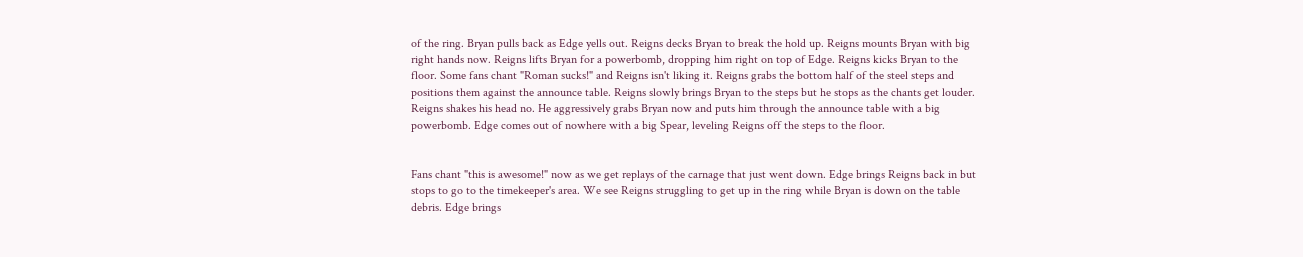of the ring. Bryan pulls back as Edge yells out. Reigns decks Bryan to break the hold up. Reigns mounts Bryan with big right hands now. Reigns lifts Bryan for a powerbomb, dropping him right on top of Edge. Reigns kicks Bryan to the floor. Some fans chant "Roman sucks!" and Reigns isn't liking it. Reigns grabs the bottom half of the steel steps and positions them against the announce table. Reigns slowly brings Bryan to the steps but he stops as the chants get louder. Reigns shakes his head no. He aggressively grabs Bryan now and puts him through the announce table with a big powerbomb. Edge comes out of nowhere with a big Spear, leveling Reigns off the steps to the floor.


Fans chant "this is awesome!" now as we get replays of the carnage that just went down. Edge brings Reigns back in but stops to go to the timekeeper's area. We see Reigns struggling to get up in the ring while Bryan is down on the table debris. Edge brings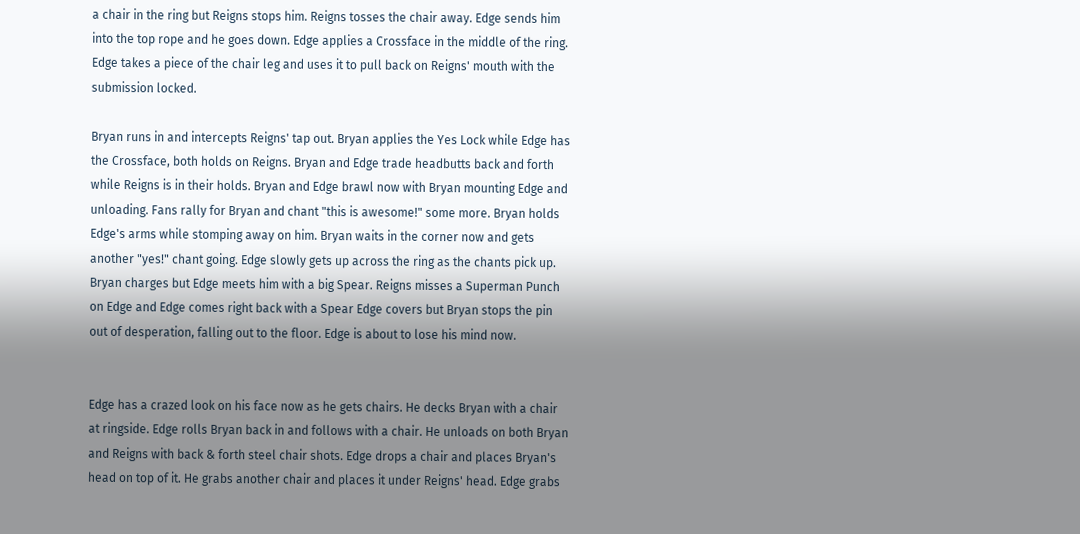a chair in the ring but Reigns stops him. Reigns tosses the chair away. Edge sends him into the top rope and he goes down. Edge applies a Crossface in the middle of the ring. Edge takes a piece of the chair leg and uses it to pull back on Reigns' mouth with the submission locked.

Bryan runs in and intercepts Reigns' tap out. Bryan applies the Yes Lock while Edge has the Crossface, both holds on Reigns. Bryan and Edge trade headbutts back and forth while Reigns is in their holds. Bryan and Edge brawl now with Bryan mounting Edge and unloading. Fans rally for Bryan and chant "this is awesome!" some more. Bryan holds Edge's arms while stomping away on him. Bryan waits in the corner now and gets another "yes!" chant going. Edge slowly gets up across the ring as the chants pick up. Bryan charges but Edge meets him with a big Spear. Reigns misses a Superman Punch on Edge and Edge comes right back with a Spear Edge covers but Bryan stops the pin out of desperation, falling out to the floor. Edge is about to lose his mind now.


Edge has a crazed look on his face now as he gets chairs. He decks Bryan with a chair at ringside. Edge rolls Bryan back in and follows with a chair. He unloads on both Bryan and Reigns with back & forth steel chair shots. Edge drops a chair and places Bryan's head on top of it. He grabs another chair and places it under Reigns' head. Edge grabs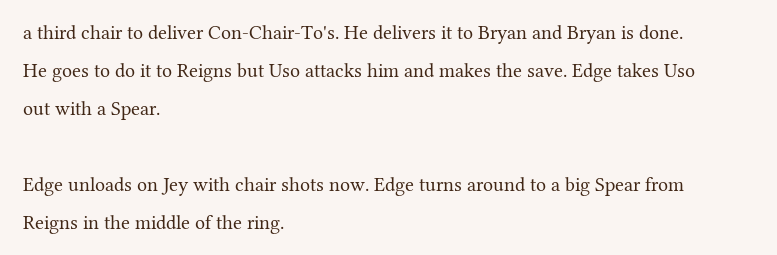a third chair to deliver Con-Chair-To's. He delivers it to Bryan and Bryan is done. He goes to do it to Reigns but Uso attacks him and makes the save. Edge takes Uso out with a Spear.

Edge unloads on Jey with chair shots now. Edge turns around to a big Spear from Reigns in the middle of the ring.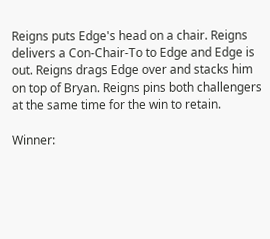Reigns puts Edge's head on a chair. Reigns delivers a Con-Chair-To to Edge and Edge is out. Reigns drags Edge over and stacks him on top of Bryan. Reigns pins both challengers at the same time for the win to retain.

Winner: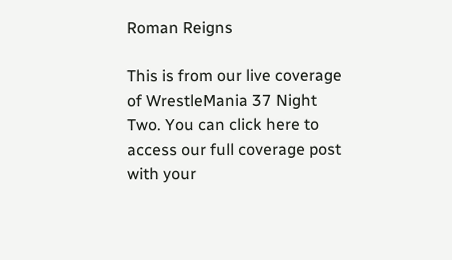Roman Reigns

This is from our live coverage of WrestleMania 37 Night Two. You can click here to access our full coverage post with your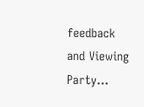feedback and Viewing Party...